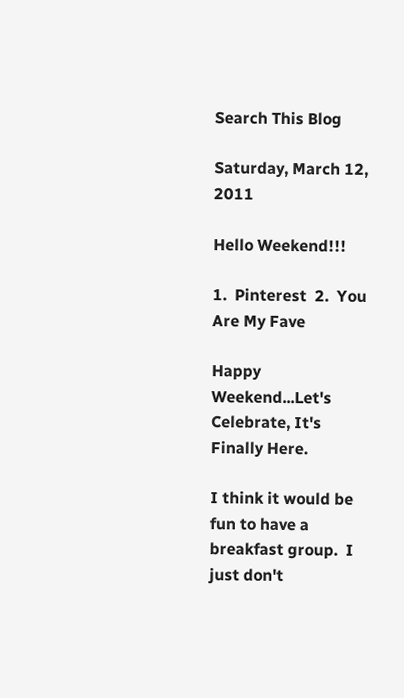Search This Blog

Saturday, March 12, 2011

Hello Weekend!!!

1.  Pinterest  2.  You Are My Fave

Happy Weekend...Let's Celebrate, It's Finally Here.

I think it would be fun to have a breakfast group.  I just don't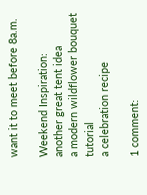want it to meet before 8a.m.

Weekend Inspiration:
another great tent idea
a modern wildflower bouquet tutorial
a celebration recipe

1 comment: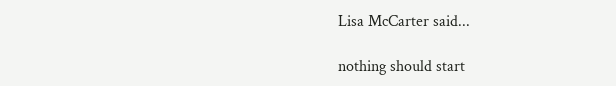Lisa McCarter said...

nothing should start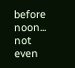before noon... not even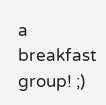a breakfast group! ;)